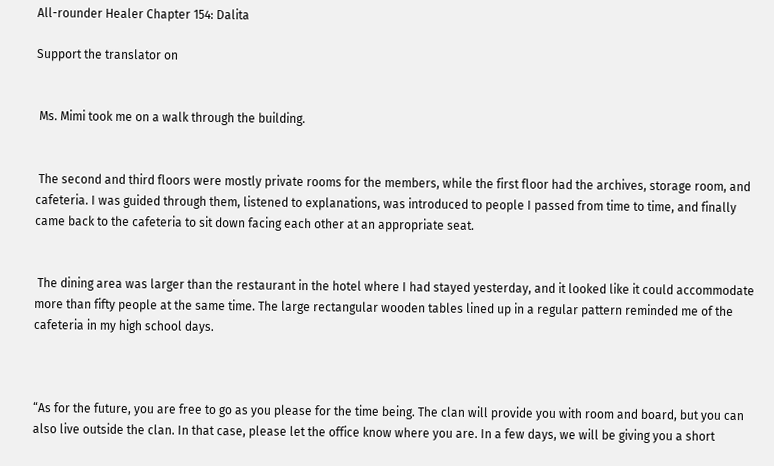All-rounder Healer Chapter 154: Dalita

Support the translator on


 Ms. Mimi took me on a walk through the building.


 The second and third floors were mostly private rooms for the members, while the first floor had the archives, storage room, and cafeteria. I was guided through them, listened to explanations, was introduced to people I passed from time to time, and finally came back to the cafeteria to sit down facing each other at an appropriate seat.


 The dining area was larger than the restaurant in the hotel where I had stayed yesterday, and it looked like it could accommodate more than fifty people at the same time. The large rectangular wooden tables lined up in a regular pattern reminded me of the cafeteria in my high school days.



“As for the future, you are free to go as you please for the time being. The clan will provide you with room and board, but you can also live outside the clan. In that case, please let the office know where you are. In a few days, we will be giving you a short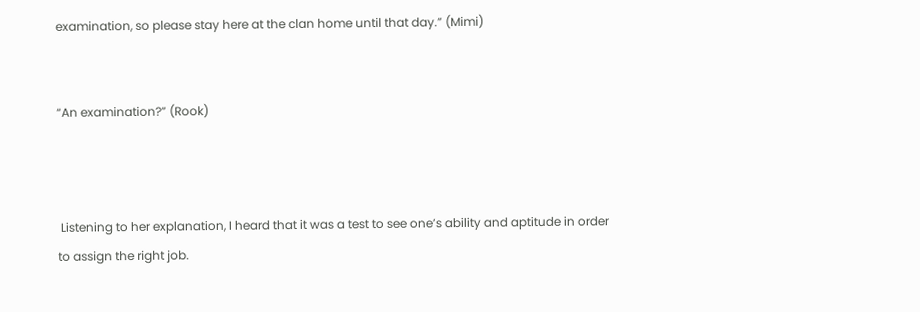examination, so please stay here at the clan home until that day.” (Mimi)


“An examination?” (Rook)



 Listening to her explanation, I heard that it was a test to see one’s ability and aptitude in order to assign the right job.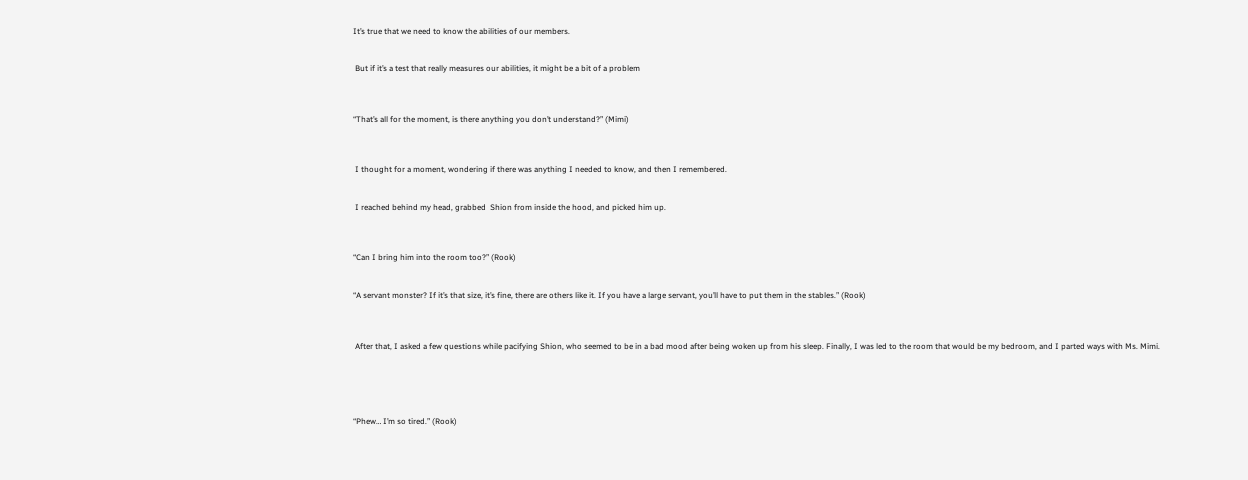It’s true that we need to know the abilities of our members.


 But if it’s a test that really measures our abilities, it might be a bit of a problem



“That’s all for the moment, is there anything you don’t understand?” (Mimi)



 I thought for a moment, wondering if there was anything I needed to know, and then I remembered.


 I reached behind my head, grabbed  Shion from inside the hood, and picked him up.



“Can I bring him into the room too?” (Rook)


“A servant monster? If it’s that size, it’s fine, there are others like it. If you have a large servant, you’ll have to put them in the stables.” (Rook)



 After that, I asked a few questions while pacifying Shion, who seemed to be in a bad mood after being woken up from his sleep. Finally, I was led to the room that would be my bedroom, and I parted ways with Ms. Mimi.





“Phew… I’m so tired.” (Rook)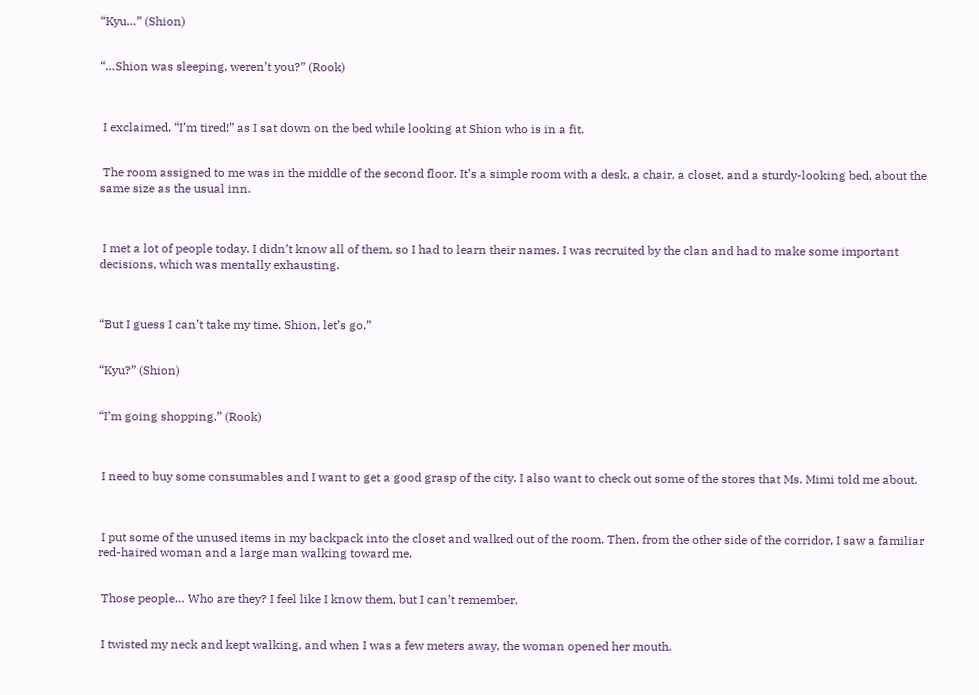“Kyu…” (Shion)


“…Shion was sleeping, weren’t you?” (Rook)



 I exclaimed, “I’m tired!” as I sat down on the bed while looking at Shion who is in a fit.


 The room assigned to me was in the middle of the second floor. It’s a simple room with a desk, a chair, a closet, and a sturdy-looking bed, about the same size as the usual inn.



 I met a lot of people today. I didn’t know all of them, so I had to learn their names. I was recruited by the clan and had to make some important decisions, which was mentally exhausting.



“But I guess I can’t take my time. Shion, let’s go.”


“Kyu?” (Shion)


“I’m going shopping.” (Rook)



 I need to buy some consumables and I want to get a good grasp of the city. I also want to check out some of the stores that Ms. Mimi told me about.



 I put some of the unused items in my backpack into the closet and walked out of the room. Then, from the other side of the corridor, I saw a familiar red-haired woman and a large man walking toward me.


 Those people… Who are they? I feel like I know them, but I can’t remember.


 I twisted my neck and kept walking, and when I was a few meters away, the woman opened her mouth.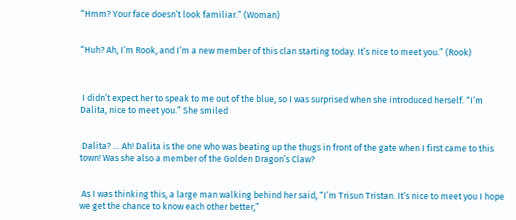“Hmm? Your face doesn’t look familiar.” (Woman)


“Huh? Ah, I’m Rook, and I’m a new member of this clan starting today. It’s nice to meet you.” (Rook)



 I didn’t expect her to speak to me out of the blue, so I was surprised when she introduced herself. “I’m Dalita, nice to meet you.” She smiled


 Dalita? … Ah! Dalita is the one who was beating up the thugs in front of the gate when I first came to this town! Was she also a member of the Golden Dragon’s Claw?


 As I was thinking this, a large man walking behind her said, “I’m Trisun Tristan. It’s nice to meet you I hope we get the chance to know each other better,”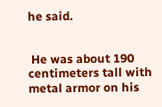he said.


 He was about 190 centimeters tall with metal armor on his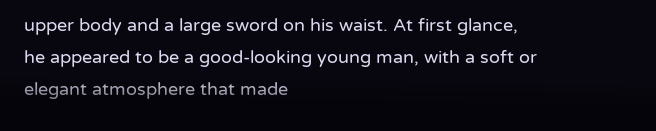upper body and a large sword on his waist. At first glance, he appeared to be a good-looking young man, with a soft or elegant atmosphere that made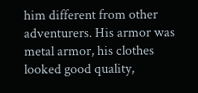him different from other adventurers. His armor was metal armor, his clothes looked good quality,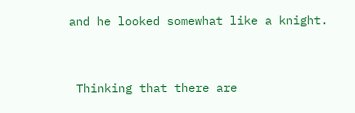and he looked somewhat like a knight.



 Thinking that there are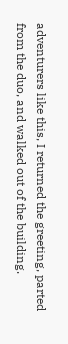adventurers like this, I returned the greeting, parted from the duo, and walked out of the building.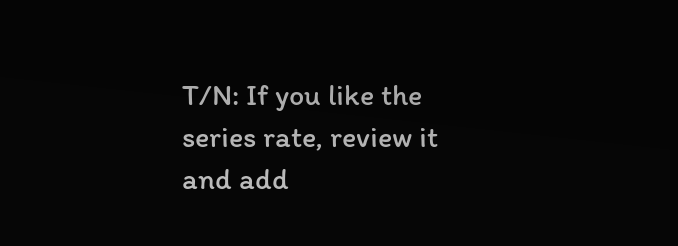T/N: If you like the series rate, review it and add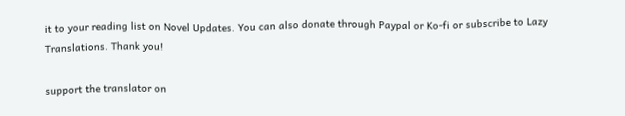it to your reading list on Novel Updates. You can also donate through Paypal or Ko-fi or subscribe to Lazy Translations. Thank you!

support the translator on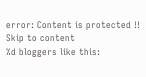error: Content is protected !!
Skip to content
%d bloggers like this: